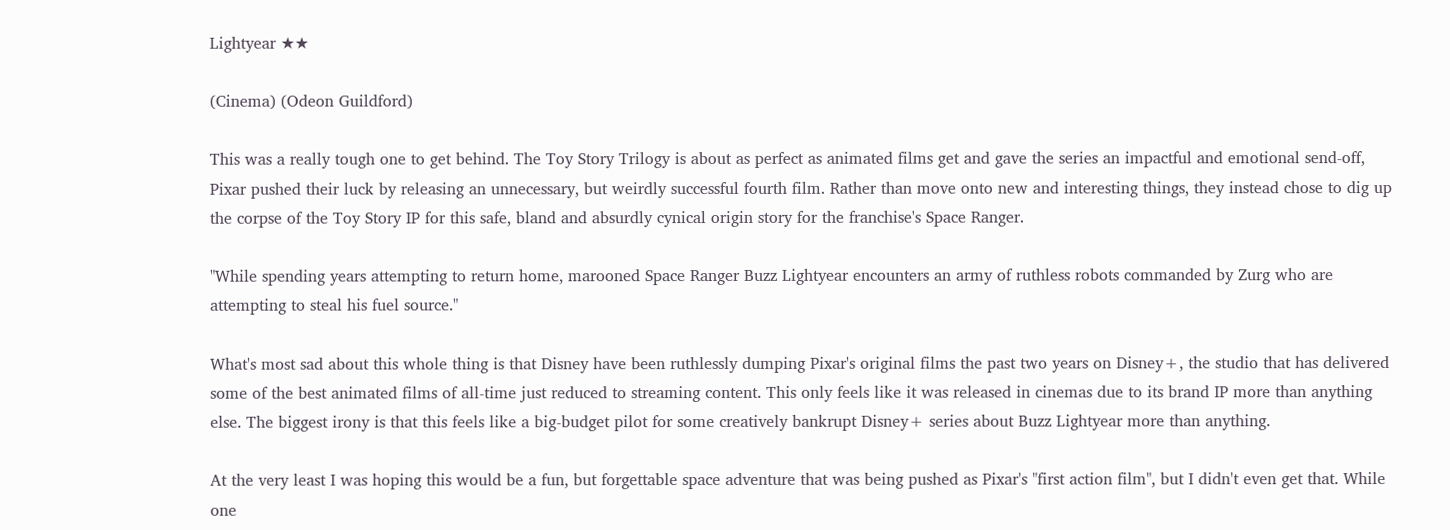Lightyear ★★

(Cinema) (Odeon Guildford)

This was a really tough one to get behind. The Toy Story Trilogy is about as perfect as animated films get and gave the series an impactful and emotional send-off, Pixar pushed their luck by releasing an unnecessary, but weirdly successful fourth film. Rather than move onto new and interesting things, they instead chose to dig up the corpse of the Toy Story IP for this safe, bland and absurdly cynical origin story for the franchise's Space Ranger.

"While spending years attempting to return home, marooned Space Ranger Buzz Lightyear encounters an army of ruthless robots commanded by Zurg who are attempting to steal his fuel source."

What's most sad about this whole thing is that Disney have been ruthlessly dumping Pixar's original films the past two years on Disney+, the studio that has delivered some of the best animated films of all-time just reduced to streaming content. This only feels like it was released in cinemas due to its brand IP more than anything else. The biggest irony is that this feels like a big-budget pilot for some creatively bankrupt Disney+ series about Buzz Lightyear more than anything.

At the very least I was hoping this would be a fun, but forgettable space adventure that was being pushed as Pixar's "first action film", but I didn't even get that. While one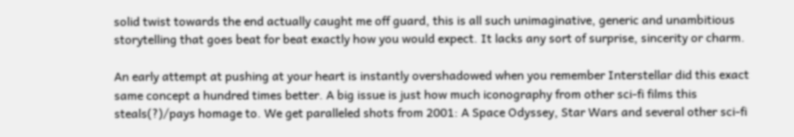solid twist towards the end actually caught me off guard, this is all such unimaginative, generic and unambitious storytelling that goes beat for beat exactly how you would expect. It lacks any sort of surprise, sincerity or charm.

An early attempt at pushing at your heart is instantly overshadowed when you remember Interstellar did this exact same concept a hundred times better. A big issue is just how much iconography from other sci-fi films this steals(?)/pays homage to. We get paralleled shots from 2001: A Space Odyssey, Star Wars and several other sci-fi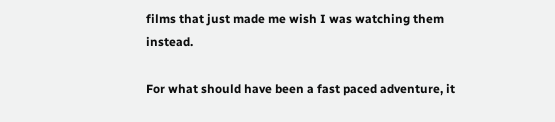films that just made me wish I was watching them instead.

For what should have been a fast paced adventure, it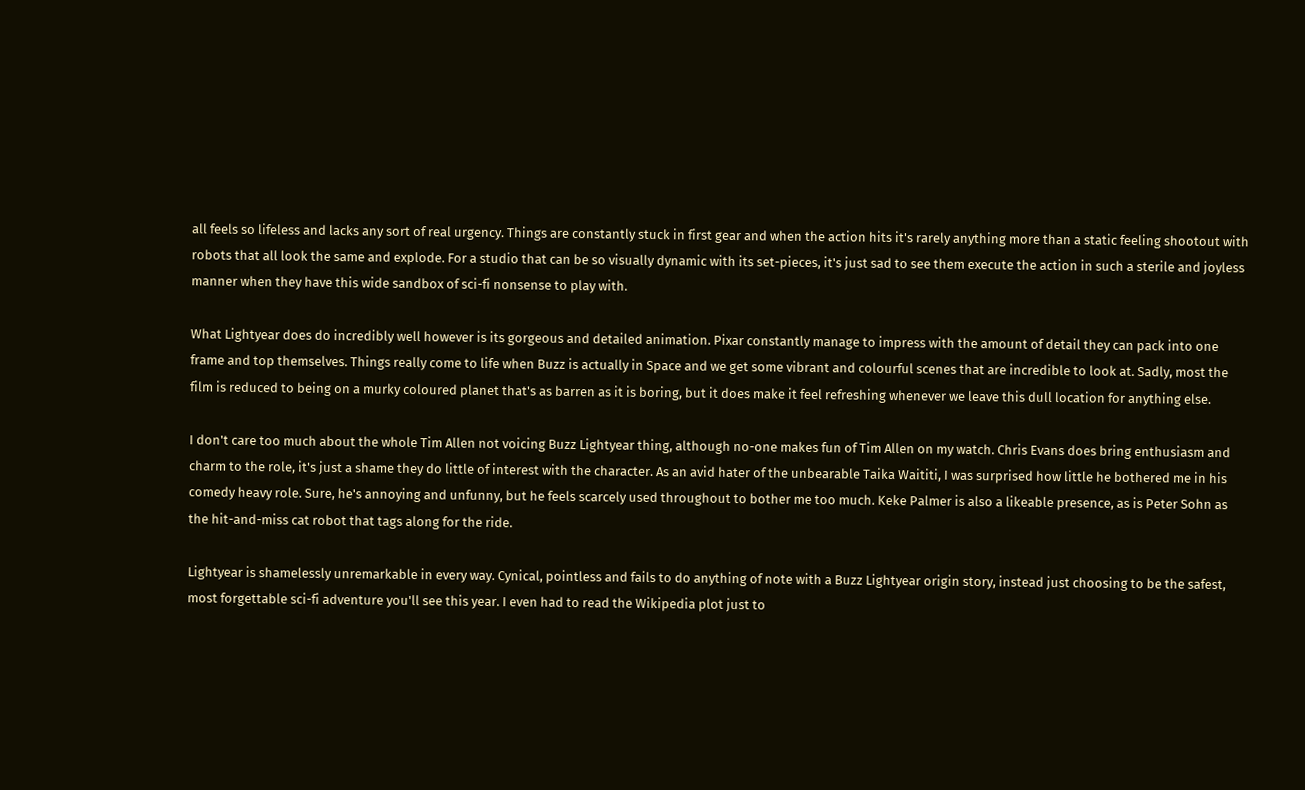all feels so lifeless and lacks any sort of real urgency. Things are constantly stuck in first gear and when the action hits it's rarely anything more than a static feeling shootout with robots that all look the same and explode. For a studio that can be so visually dynamic with its set-pieces, it's just sad to see them execute the action in such a sterile and joyless manner when they have this wide sandbox of sci-fi nonsense to play with.

What Lightyear does do incredibly well however is its gorgeous and detailed animation. Pixar constantly manage to impress with the amount of detail they can pack into one frame and top themselves. Things really come to life when Buzz is actually in Space and we get some vibrant and colourful scenes that are incredible to look at. Sadly, most the film is reduced to being on a murky coloured planet that's as barren as it is boring, but it does make it feel refreshing whenever we leave this dull location for anything else.

I don't care too much about the whole Tim Allen not voicing Buzz Lightyear thing, although no-one makes fun of Tim Allen on my watch. Chris Evans does bring enthusiasm and charm to the role, it's just a shame they do little of interest with the character. As an avid hater of the unbearable Taika Waititi, I was surprised how little he bothered me in his comedy heavy role. Sure, he's annoying and unfunny, but he feels scarcely used throughout to bother me too much. Keke Palmer is also a likeable presence, as is Peter Sohn as the hit-and-miss cat robot that tags along for the ride.

Lightyear is shamelessly unremarkable in every way. Cynical, pointless and fails to do anything of note with a Buzz Lightyear origin story, instead just choosing to be the safest, most forgettable sci-fi adventure you'll see this year. I even had to read the Wikipedia plot just to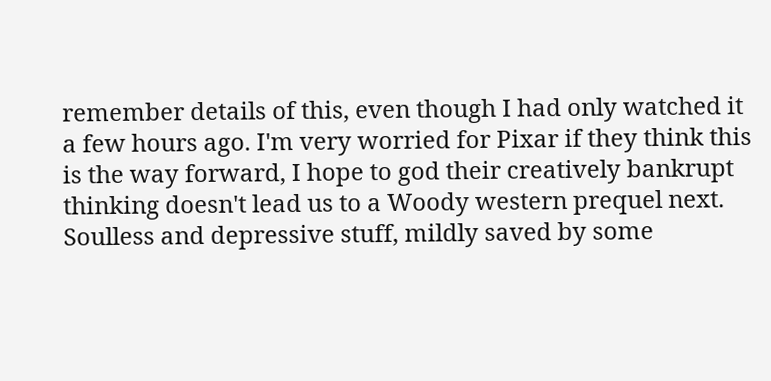remember details of this, even though I had only watched it a few hours ago. I'm very worried for Pixar if they think this is the way forward, I hope to god their creatively bankrupt thinking doesn't lead us to a Woody western prequel next. Soulless and depressive stuff, mildly saved by some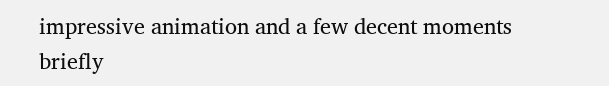impressive animation and a few decent moments briefly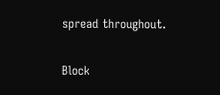spread throughout.

Block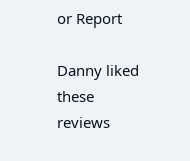or Report

Danny liked these reviews